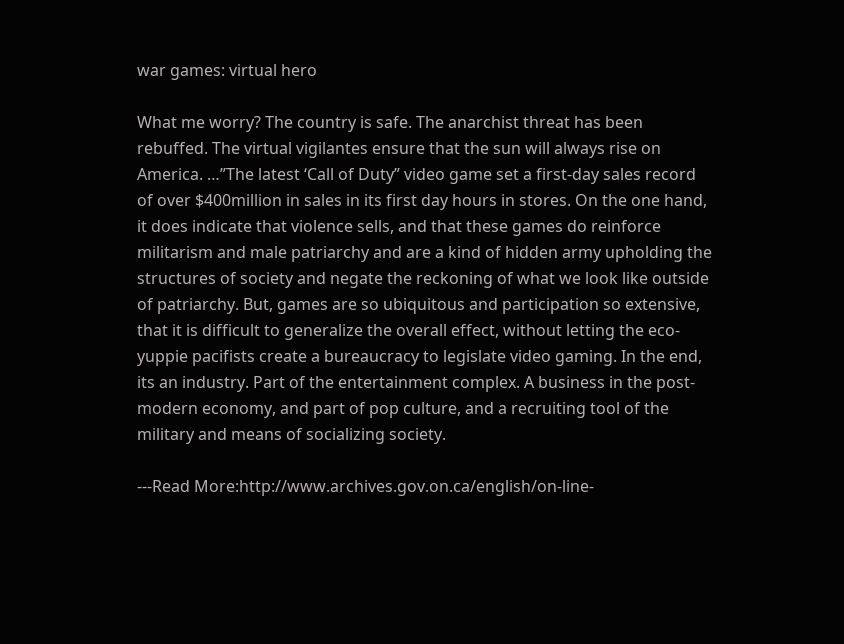war games: virtual hero

What me worry? The country is safe. The anarchist threat has been rebuffed. The virtual vigilantes ensure that the sun will always rise on America. …”The latest ‘Call of Duty” video game set a first-day sales record  of over $400million in sales in its first day hours in stores. On the one hand, it does indicate that violence sells, and that these games do reinforce militarism and male patriarchy and are a kind of hidden army upholding the structures of society and negate the reckoning of what we look like outside of patriarchy. But, games are so ubiquitous and participation so extensive, that it is difficult to generalize the overall effect, without letting the eco-yuppie pacifists create a bureaucracy to legislate video gaming. In the end, its an industry. Part of the entertainment complex. A business in the post-modern economy, and part of pop culture, and a recruiting tool of the military and means of socializing society.

---Read More:http://www.archives.gov.on.ca/english/on-line-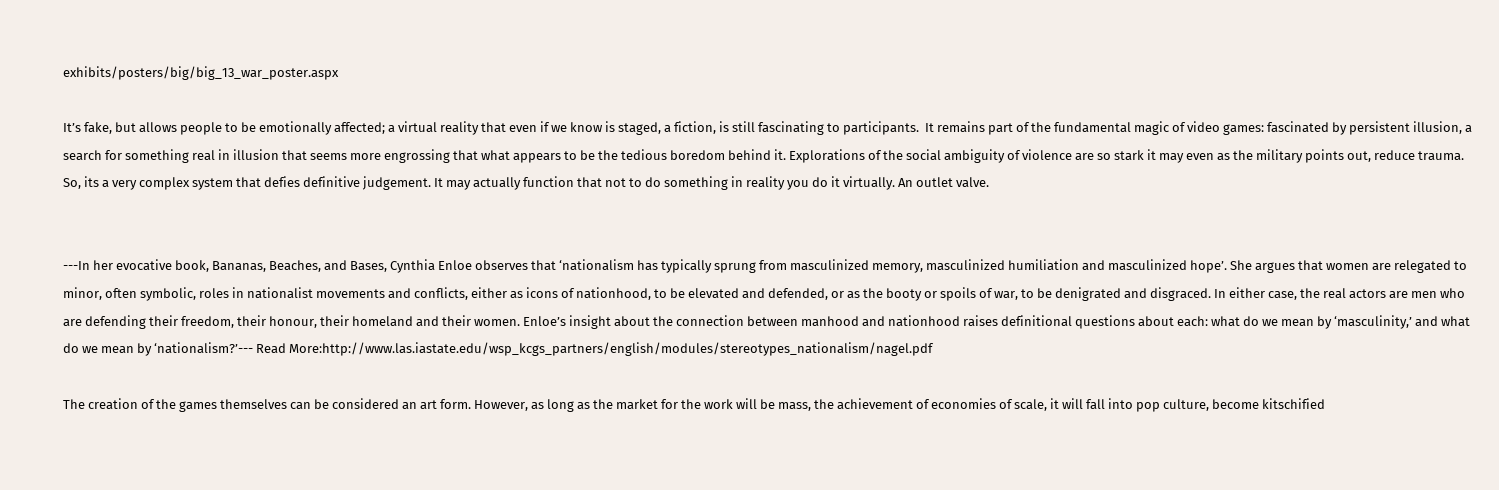exhibits/posters/big/big_13_war_poster.aspx

It’s fake, but allows people to be emotionally affected; a virtual reality that even if we know is staged, a fiction, is still fascinating to participants.  It remains part of the fundamental magic of video games: fascinated by persistent illusion, a search for something real in illusion that seems more engrossing that what appears to be the tedious boredom behind it. Explorations of the social ambiguity of violence are so stark it may even as the military points out, reduce trauma. So, its a very complex system that defies definitive judgement. It may actually function that not to do something in reality you do it virtually. An outlet valve.


---In her evocative book, Bananas, Beaches, and Bases, Cynthia Enloe observes that ‘nationalism has typically sprung from masculinized memory, masculinized humiliation and masculinized hope’. She argues that women are relegated to minor, often symbolic, roles in nationalist movements and conflicts, either as icons of nationhood, to be elevated and defended, or as the booty or spoils of war, to be denigrated and disgraced. In either case, the real actors are men who are defending their freedom, their honour, their homeland and their women. Enloe’s insight about the connection between manhood and nationhood raises definitional questions about each: what do we mean by ‘masculinity,’ and what do we mean by ‘nationalism?’--- Read More:http://www.las.iastate.edu/wsp_kcgs_partners/english/modules/stereotypes_nationalism/nagel.pdf

The creation of the games themselves can be considered an art form. However, as long as the market for the work will be mass, the achievement of economies of scale, it will fall into pop culture, become kitschified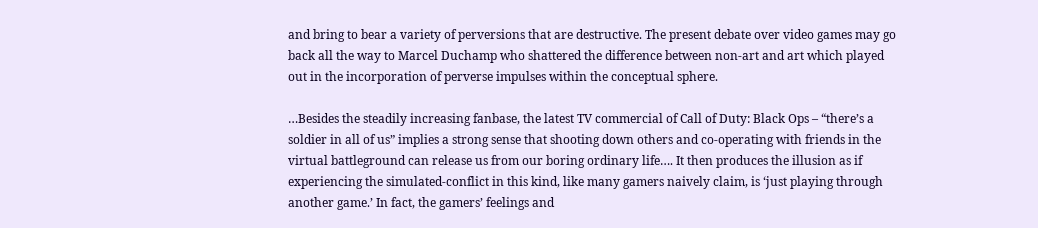and bring to bear a variety of perversions that are destructive. The present debate over video games may go back all the way to Marcel Duchamp who shattered the difference between non-art and art which played out in the incorporation of perverse impulses within the conceptual sphere.

…Besides the steadily increasing fanbase, the latest TV commercial of Call of Duty: Black Ops – “there’s a soldier in all of us” implies a strong sense that shooting down others and co-operating with friends in the virtual battleground can release us from our boring ordinary life…. It then produces the illusion as if experiencing the simulated-conflict in this kind, like many gamers naively claim, is ‘just playing through another game.’ In fact, the gamers’ feelings and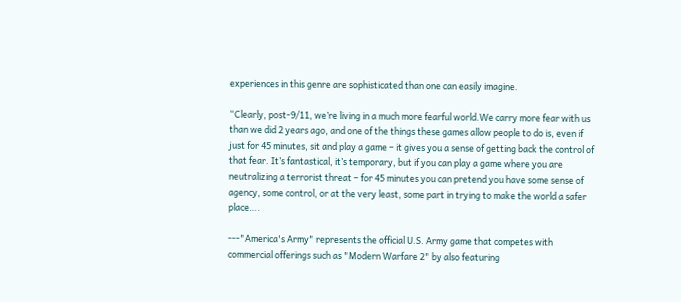experiences in this genre are sophisticated than one can easily imagine.

“Clearly, post-9/11, we’re living in a much more fearful world.We carry more fear with us than we did 2 years ago, and one of the things these games allow people to do is, even if just for 45 minutes, sit and play a game – it gives you a sense of getting back the control of that fear. It’s fantastical, it’s temporary, but if you can play a game where you are neutralizing a terrorist threat – for 45 minutes you can pretend you have some sense of agency, some control, or at the very least, some part in trying to make the world a safer place….

---"America's Army" represents the official U.S. Army game that competes with commercial offerings such as "Modern Warfare 2" by also featuring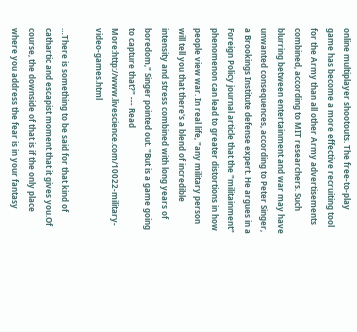online multiplayer shootouts. The free-to-play game has become a more effective recruiting tool for the Army than all other Army advertisements combined, according to MIT researchers. Such blurring between entertainment and war may have unwanted consequences, according to Peter Singer, a Brookings Institute defense expert. He argues in a Foreign Policy journal article that the "militainment" phenomenon can lead to greater distortions in how people view war. In real life, "any military person will tell you that there's a blend of incredible intensity and stress combined with long years of boredom," Singer pointed out. "But is a game going to capture that?" --- Read More:http://www.livescience.com/10022-military-video-games.html

…There is something to be said for that kind of cathartic and escapist moment that it gives you.Of course, the downside of that is if the only place where you address the fear is in your fantasy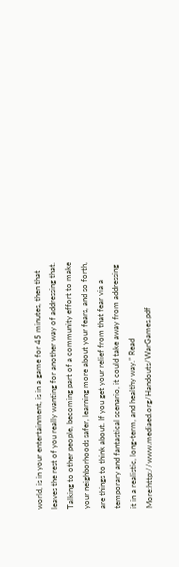world, is in your entertainment, is in a game for 45 minutes, then that leaves the rest of you really wanting for another way of addressing that. Talking to other people, becoming part of a community effort to make your neighborhoods safer, learning more about your fears, and so forth, are things to think about. If you get your relief from that fear via a temporary and fantastical scenario, it could take away from addressing it in a realistic, long-term, and healthy way.” Read More:http://www.mediaed.org/Handouts/WarGames.pdf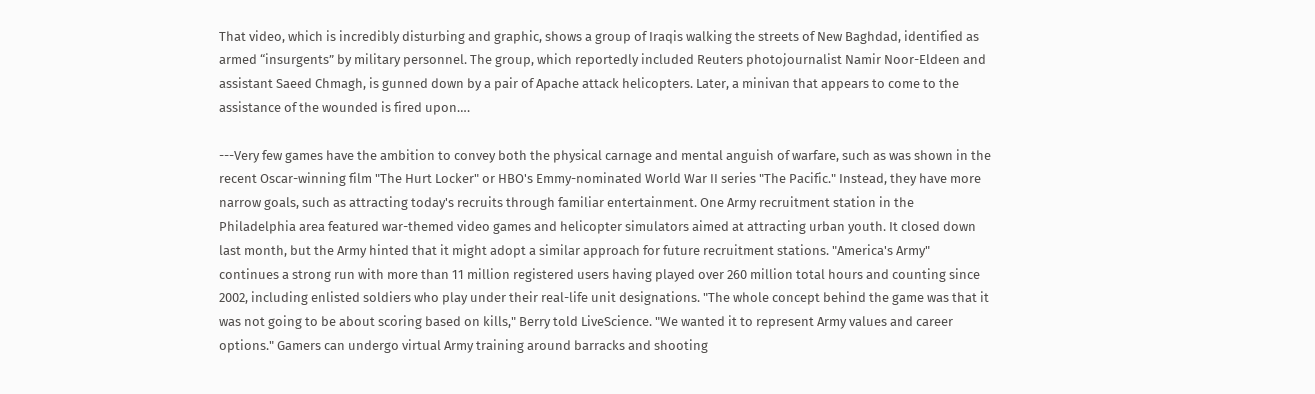That video, which is incredibly disturbing and graphic, shows a group of Iraqis walking the streets of New Baghdad, identified as armed “insurgents” by military personnel. The group, which reportedly included Reuters photojournalist Namir Noor-Eldeen and assistant Saeed Chmagh, is gunned down by a pair of Apache attack helicopters. Later, a minivan that appears to come to the assistance of the wounded is fired upon….

---Very few games have the ambition to convey both the physical carnage and mental anguish of warfare, such as was shown in the recent Oscar-winning film "The Hurt Locker" or HBO's Emmy-nominated World War II series "The Pacific." Instead, they have more narrow goals, such as attracting today's recruits through familiar entertainment. One Army recruitment station in the Philadelphia area featured war-themed video games and helicopter simulators aimed at attracting urban youth. It closed down last month, but the Army hinted that it might adopt a similar approach for future recruitment stations. "America's Army" continues a strong run with more than 11 million registered users having played over 260 million total hours and counting since 2002, including enlisted soldiers who play under their real-life unit designations. "The whole concept behind the game was that it was not going to be about scoring based on kills," Berry told LiveScience. "We wanted it to represent Army values and career options." Gamers can undergo virtual Army training around barracks and shooting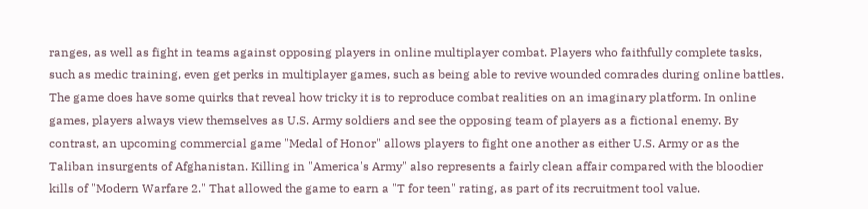ranges, as well as fight in teams against opposing players in online multiplayer combat. Players who faithfully complete tasks, such as medic training, even get perks in multiplayer games, such as being able to revive wounded comrades during online battles. The game does have some quirks that reveal how tricky it is to reproduce combat realities on an imaginary platform. In online games, players always view themselves as U.S. Army soldiers and see the opposing team of players as a fictional enemy. By contrast, an upcoming commercial game "Medal of Honor" allows players to fight one another as either U.S. Army or as the Taliban insurgents of Afghanistan. Killing in "America's Army" also represents a fairly clean affair compared with the bloodier kills of "Modern Warfare 2." That allowed the game to earn a "T for teen" rating, as part of its recruitment tool value.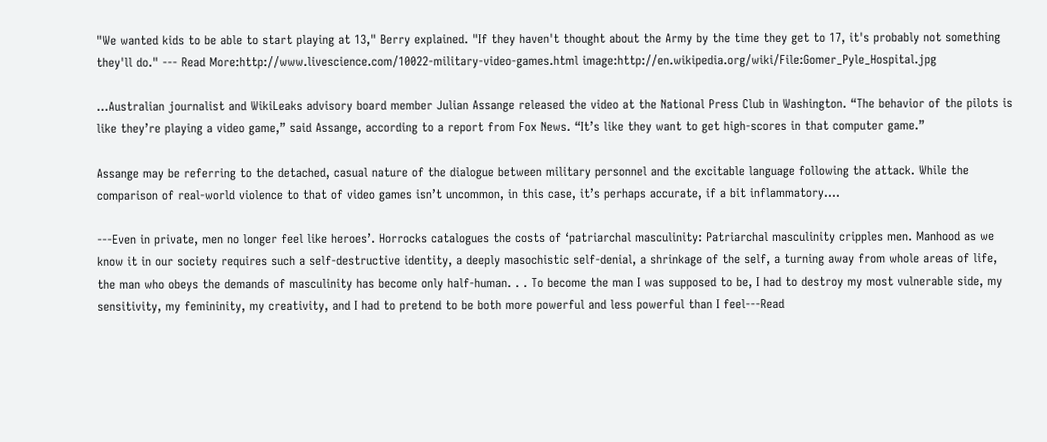"We wanted kids to be able to start playing at 13," Berry explained. "If they haven't thought about the Army by the time they get to 17, it's probably not something they'll do." --- Read More:http://www.livescience.com/10022-military-video-games.html image:http://en.wikipedia.org/wiki/File:Gomer_Pyle_Hospital.jpg

…Australian journalist and WikiLeaks advisory board member Julian Assange released the video at the National Press Club in Washington. “The behavior of the pilots is like they’re playing a video game,” said Assange, according to a report from Fox News. “It’s like they want to get high-scores in that computer game.”

Assange may be referring to the detached, casual nature of the dialogue between military personnel and the excitable language following the attack. While the comparison of real-world violence to that of video games isn’t uncommon, in this case, it’s perhaps accurate, if a bit inflammatory….

---Even in private, men no longer feel like heroes’. Horrocks catalogues the costs of ‘patriarchal masculinity: Patriarchal masculinity cripples men. Manhood as we know it in our society requires such a self-destructive identity, a deeply masochistic self-denial, a shrinkage of the self, a turning away from whole areas of life, the man who obeys the demands of masculinity has become only half-human. . . To become the man I was supposed to be, I had to destroy my most vulnerable side, my sensitivity, my femininity, my creativity, and I had to pretend to be both more powerful and less powerful than I feel---Read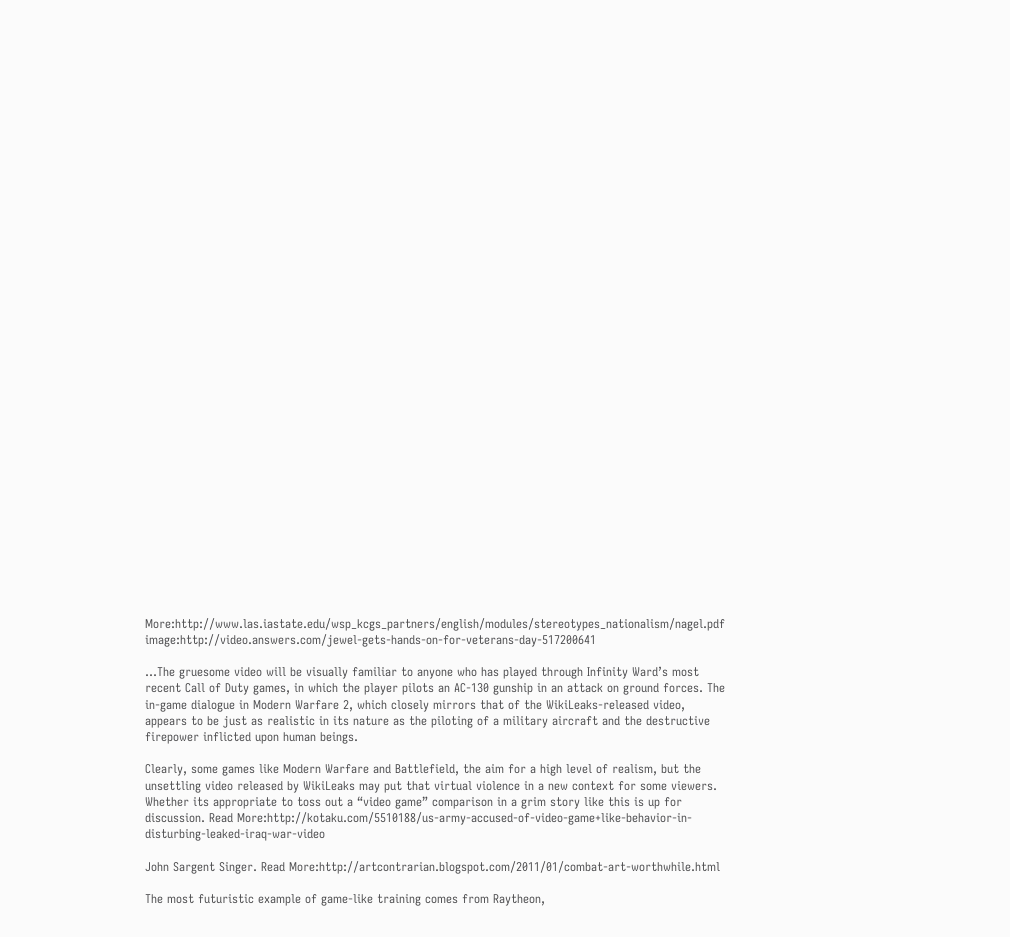More:http://www.las.iastate.edu/wsp_kcgs_partners/english/modules/stereotypes_nationalism/nagel.pdf image:http://video.answers.com/jewel-gets-hands-on-for-veterans-day-517200641

…The gruesome video will be visually familiar to anyone who has played through Infinity Ward’s most recent Call of Duty games, in which the player pilots an AC-130 gunship in an attack on ground forces. The in-game dialogue in Modern Warfare 2, which closely mirrors that of the WikiLeaks-released video, appears to be just as realistic in its nature as the piloting of a military aircraft and the destructive firepower inflicted upon human beings.

Clearly, some games like Modern Warfare and Battlefield, the aim for a high level of realism, but the unsettling video released by WikiLeaks may put that virtual violence in a new context for some viewers. Whether its appropriate to toss out a “video game” comparison in a grim story like this is up for discussion. Read More:http://kotaku.com/5510188/us-army-accused-of-video-game+like-behavior-in-disturbing-leaked-iraq-war-video

John Sargent Singer. Read More:http://artcontrarian.blogspot.com/2011/01/combat-art-worthwhile.html

The most futuristic example of game-like training comes from Raytheon,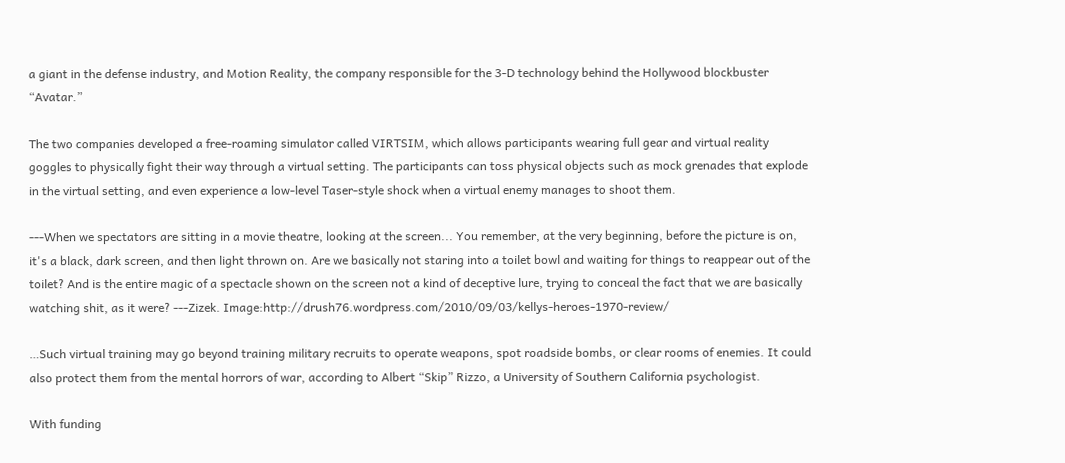a giant in the defense industry, and Motion Reality, the company responsible for the 3-D technology behind the Hollywood blockbuster “Avatar.”

The two companies developed a free-roaming simulator called VIRTSIM, which allows participants wearing full gear and virtual reality goggles to physically fight their way through a virtual setting. The participants can toss physical objects such as mock grenades that explode in the virtual setting, and even experience a low-level Taser-style shock when a virtual enemy manages to shoot them.

---When we spectators are sitting in a movie theatre, looking at the screen... You remember, at the very beginning, before the picture is on, it's a black, dark screen, and then light thrown on. Are we basically not staring into a toilet bowl and waiting for things to reappear out of the toilet? And is the entire magic of a spectacle shown on the screen not a kind of deceptive lure, trying to conceal the fact that we are basically watching shit, as it were? ---Zizek. Image:http://drush76.wordpress.com/2010/09/03/kellys-heroes-1970-review/

…Such virtual training may go beyond training military recruits to operate weapons, spot roadside bombs, or clear rooms of enemies. It could also protect them from the mental horrors of war, according to Albert “Skip” Rizzo, a University of Southern California psychologist.

With funding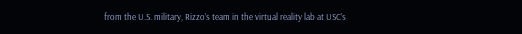from the U.S. military, Rizzo’s team in the virtual reality lab at USC’s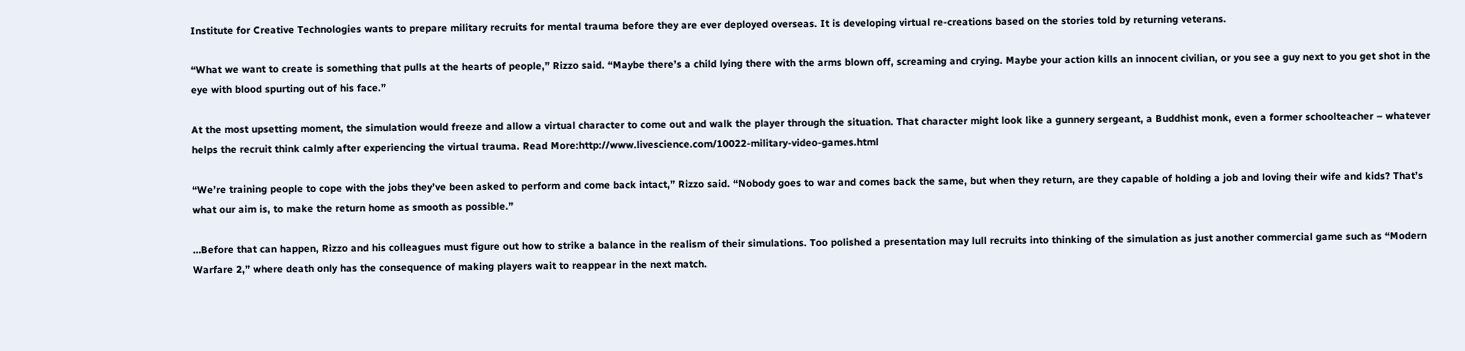Institute for Creative Technologies wants to prepare military recruits for mental trauma before they are ever deployed overseas. It is developing virtual re-creations based on the stories told by returning veterans.

“What we want to create is something that pulls at the hearts of people,” Rizzo said. “Maybe there’s a child lying there with the arms blown off, screaming and crying. Maybe your action kills an innocent civilian, or you see a guy next to you get shot in the eye with blood spurting out of his face.”

At the most upsetting moment, the simulation would freeze and allow a virtual character to come out and walk the player through the situation. That character might look like a gunnery sergeant, a Buddhist monk, even a former schoolteacher – whatever helps the recruit think calmly after experiencing the virtual trauma. Read More:http://www.livescience.com/10022-military-video-games.html

“We’re training people to cope with the jobs they’ve been asked to perform and come back intact,” Rizzo said. “Nobody goes to war and comes back the same, but when they return, are they capable of holding a job and loving their wife and kids? That’s what our aim is, to make the return home as smooth as possible.”

…Before that can happen, Rizzo and his colleagues must figure out how to strike a balance in the realism of their simulations. Too polished a presentation may lull recruits into thinking of the simulation as just another commercial game such as “Modern Warfare 2,” where death only has the consequence of making players wait to reappear in the next match.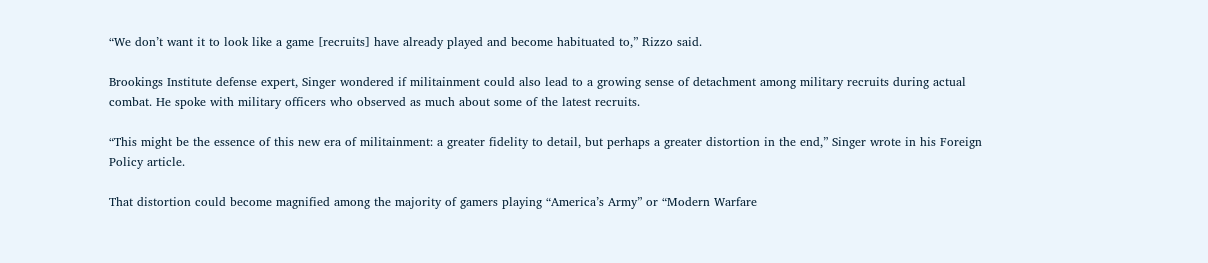“We don’t want it to look like a game [recruits] have already played and become habituated to,” Rizzo said.

Brookings Institute defense expert, Singer wondered if militainment could also lead to a growing sense of detachment among military recruits during actual combat. He spoke with military officers who observed as much about some of the latest recruits.

“This might be the essence of this new era of militainment: a greater fidelity to detail, but perhaps a greater distortion in the end,” Singer wrote in his Foreign Policy article.

That distortion could become magnified among the majority of gamers playing “America’s Army” or “Modern Warfare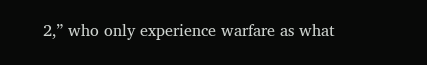2,” who only experience warfare as what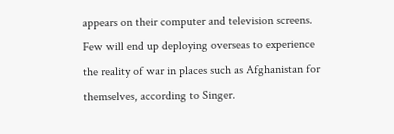appears on their computer and television screens. Few will end up deploying overseas to experience the reality of war in places such as Afghanistan for themselves, according to Singer.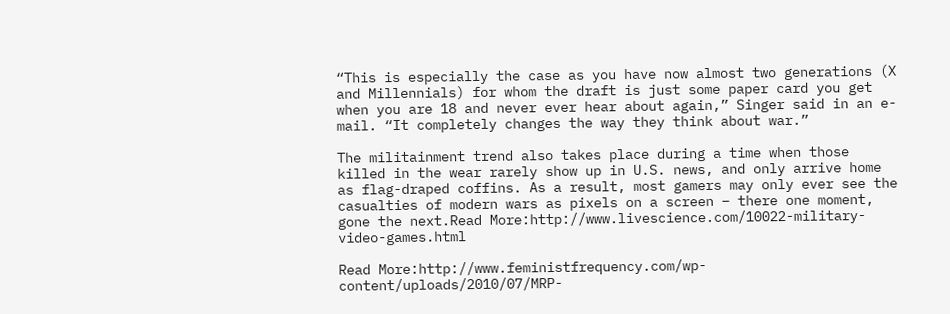“This is especially the case as you have now almost two generations (X and Millennials) for whom the draft is just some paper card you get when you are 18 and never ever hear about again,” Singer said in an e-mail. “It completely changes the way they think about war.”

The militainment trend also takes place during a time when those killed in the wear rarely show up in U.S. news, and only arrive home as flag-draped coffins. As a result, most gamers may only ever see the casualties of modern wars as pixels on a screen – there one moment, gone the next.Read More:http://www.livescience.com/10022-military-video-games.html

Read More:http://www.feministfrequency.com/wp-content/uploads/2010/07/MRP-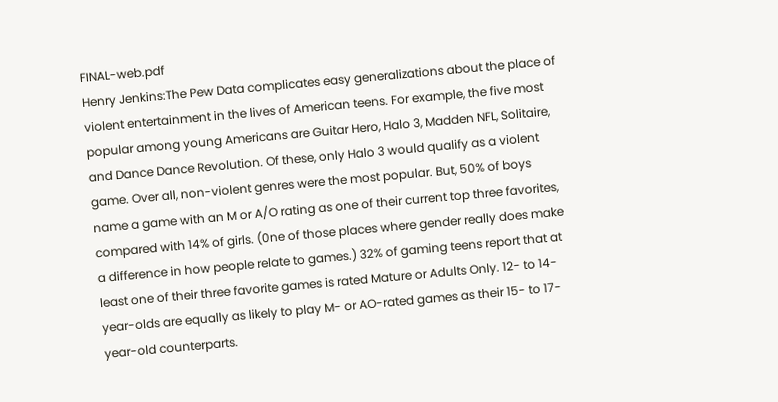FINAL-web.pdf
Henry Jenkins:The Pew Data complicates easy generalizations about the place of violent entertainment in the lives of American teens. For example, the five most popular among young Americans are Guitar Hero, Halo 3, Madden NFL, Solitaire, and Dance Dance Revolution. Of these, only Halo 3 would qualify as a violent game. Over all, non-violent genres were the most popular. But, 50% of boys name a game with an M or A/O rating as one of their current top three favorites, compared with 14% of girls. (0ne of those places where gender really does make a difference in how people relate to games.) 32% of gaming teens report that at least one of their three favorite games is rated Mature or Adults Only. 12- to 14-year-olds are equally as likely to play M- or AO-rated games as their 15- to 17-year-old counterparts.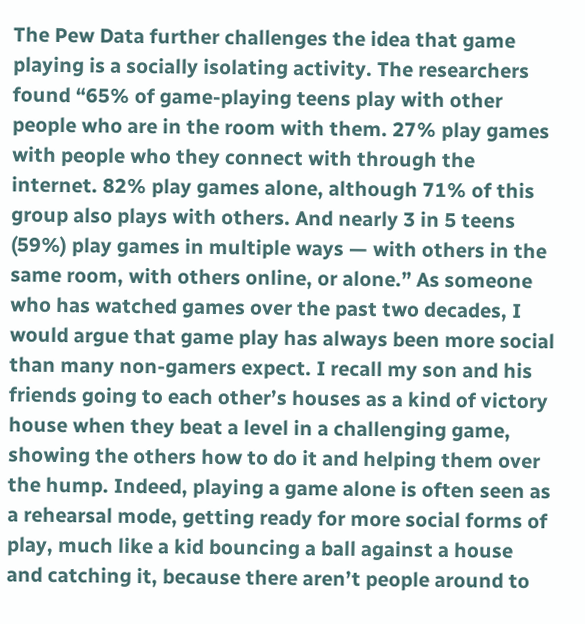The Pew Data further challenges the idea that game playing is a socially isolating activity. The researchers found “65% of game-playing teens play with other people who are in the room with them. 27% play games with people who they connect with through the internet. 82% play games alone, although 71% of this group also plays with others. And nearly 3 in 5 teens (59%) play games in multiple ways — with others in the same room, with others online, or alone.” As someone who has watched games over the past two decades, I would argue that game play has always been more social than many non-gamers expect. I recall my son and his friends going to each other’s houses as a kind of victory house when they beat a level in a challenging game, showing the others how to do it and helping them over the hump. Indeed, playing a game alone is often seen as a rehearsal mode, getting ready for more social forms of play, much like a kid bouncing a ball against a house and catching it, because there aren’t people around to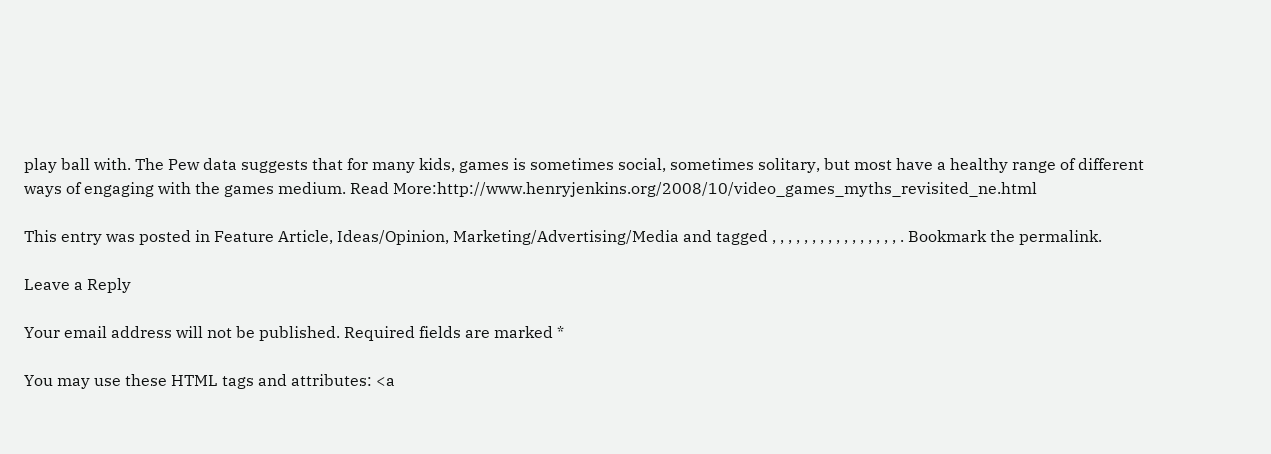play ball with. The Pew data suggests that for many kids, games is sometimes social, sometimes solitary, but most have a healthy range of different ways of engaging with the games medium. Read More:http://www.henryjenkins.org/2008/10/video_games_myths_revisited_ne.html

This entry was posted in Feature Article, Ideas/Opinion, Marketing/Advertising/Media and tagged , , , , , , , , , , , , , , , , . Bookmark the permalink.

Leave a Reply

Your email address will not be published. Required fields are marked *

You may use these HTML tags and attributes: <a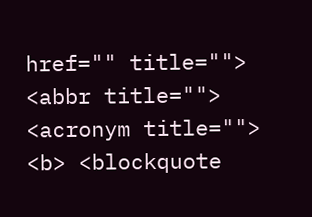href="" title=""> <abbr title=""> <acronym title=""> <b> <blockquote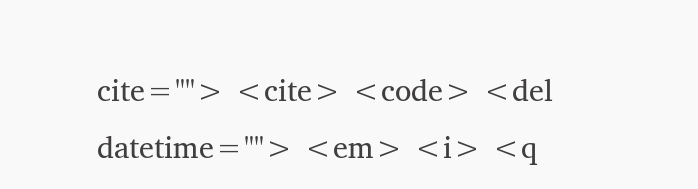cite=""> <cite> <code> <del datetime=""> <em> <i> <q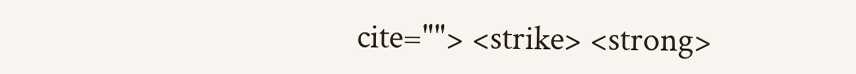cite=""> <strike> <strong>